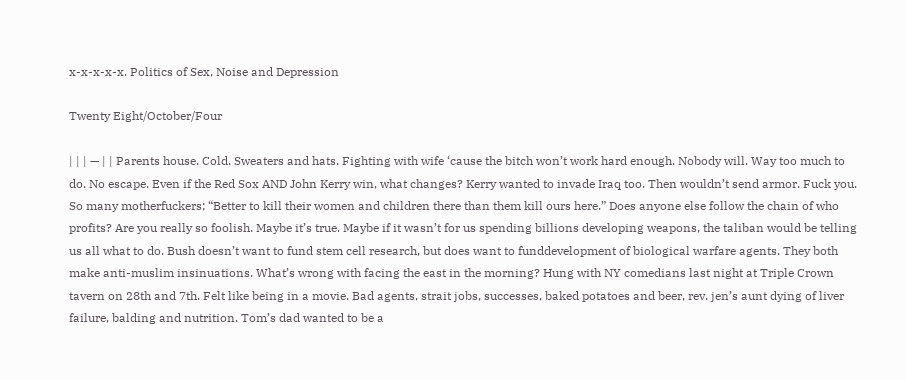x-x-x-x-x. Politics of Sex, Noise and Depression

Twenty Eight/October/Four

| | | — | | Parents house. Cold. Sweaters and hats. Fighting with wife ‘cause the bitch won’t work hard enough. Nobody will. Way too much to do. No escape. Even if the Red Sox AND John Kerry win, what changes? Kerry wanted to invade Iraq too. Then wouldn’t send armor. Fuck you. So many motherfuckers; “Better to kill their women and children there than them kill ours here.” Does anyone else follow the chain of who profits? Are you really so foolish. Maybe it’s true. Maybe if it wasn’t for us spending billions developing weapons, the taliban would be telling us all what to do. Bush doesn’t want to fund stem cell research, but does want to funddevelopment of biological warfare agents. They both make anti-muslim insinuations. What’s wrong with facing the east in the morning? Hung with NY comedians last night at Triple Crown tavern on 28th and 7th. Felt like being in a movie. Bad agents, strait jobs, successes, baked potatoes and beer, rev. jen’s aunt dying of liver failure, balding and nutrition. Tom’s dad wanted to be a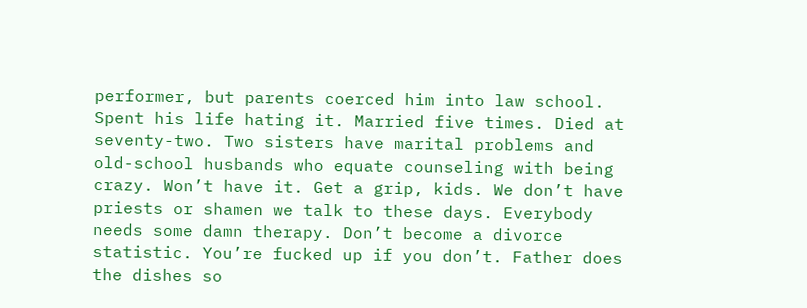performer, but parents coerced him into law school. Spent his life hating it. Married five times. Died at seventy-two. Two sisters have marital problems and old-school husbands who equate counseling with being crazy. Won’t have it. Get a grip, kids. We don’t have priests or shamen we talk to these days. Everybody needs some damn therapy. Don’t become a divorce statistic. You’re fucked up if you don’t. Father does the dishes so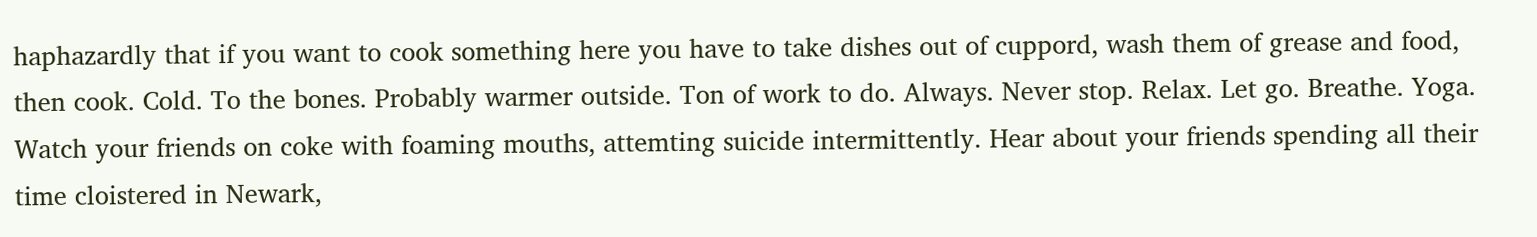haphazardly that if you want to cook something here you have to take dishes out of cuppord, wash them of grease and food, then cook. Cold. To the bones. Probably warmer outside. Ton of work to do. Always. Never stop. Relax. Let go. Breathe. Yoga. Watch your friends on coke with foaming mouths, attemting suicide intermittently. Hear about your friends spending all their time cloistered in Newark,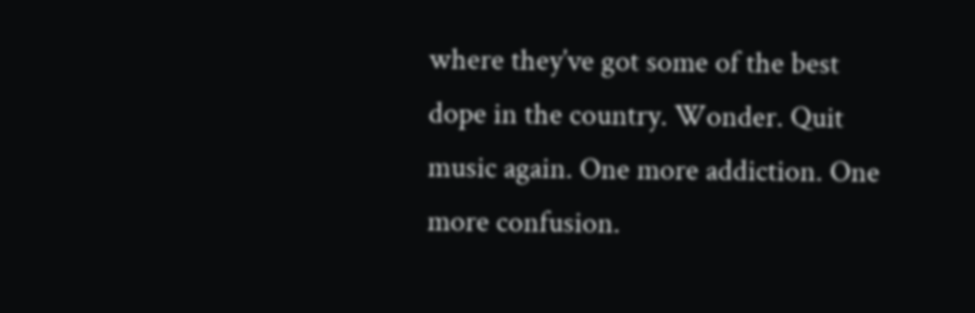where they’ve got some of the best dope in the country. Wonder. Quit music again. One more addiction. One more confusion.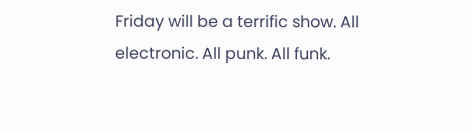Friday will be a terrific show. All electronic. All punk. All funk.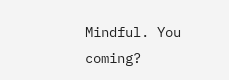Mindful. You coming?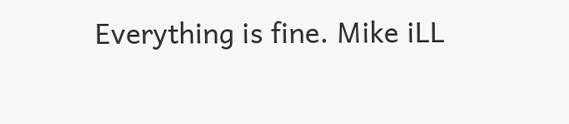Everything is fine. Mike iLL